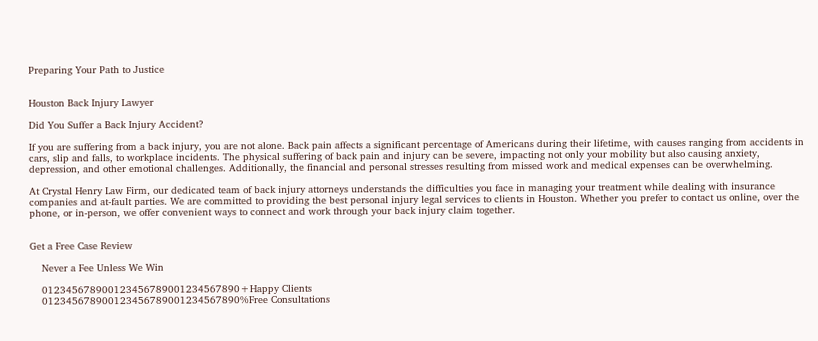Preparing Your Path to Justice


Houston Back Injury Lawyer

Did You Suffer a Back Injury Accident?

If you are suffering from a back injury, you are not alone. Back pain affects a significant percentage of Americans during their lifetime, with causes ranging from accidents in cars, slip and falls, to workplace incidents. The physical suffering of back pain and injury can be severe, impacting not only your mobility but also causing anxiety, depression, and other emotional challenges. Additionally, the financial and personal stresses resulting from missed work and medical expenses can be overwhelming.

At Crystal Henry Law Firm, our dedicated team of back injury attorneys understands the difficulties you face in managing your treatment while dealing with insurance companies and at-fault parties. We are committed to providing the best personal injury legal services to clients in Houston. Whether you prefer to contact us online, over the phone, or in-person, we offer convenient ways to connect and work through your back injury claim together.


Get a Free Case Review

    Never a Fee Unless We Win

    012345678900123456789001234567890+Happy Clients
    012345678900123456789001234567890%Free Consultations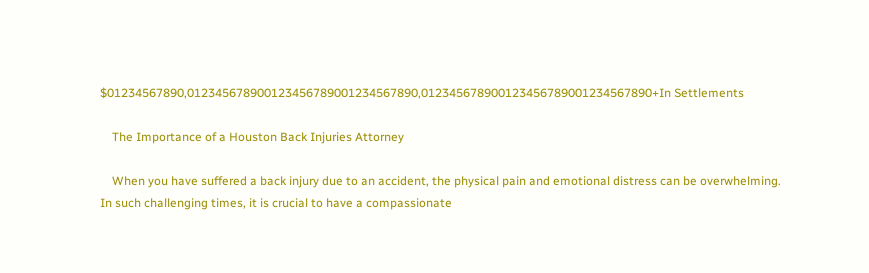$01234567890,012345678900123456789001234567890,012345678900123456789001234567890+In Settlements

    The Importance of a Houston Back Injuries Attorney

    When you have suffered a back injury due to an accident, the physical pain and emotional distress can be overwhelming. In such challenging times, it is crucial to have a compassionate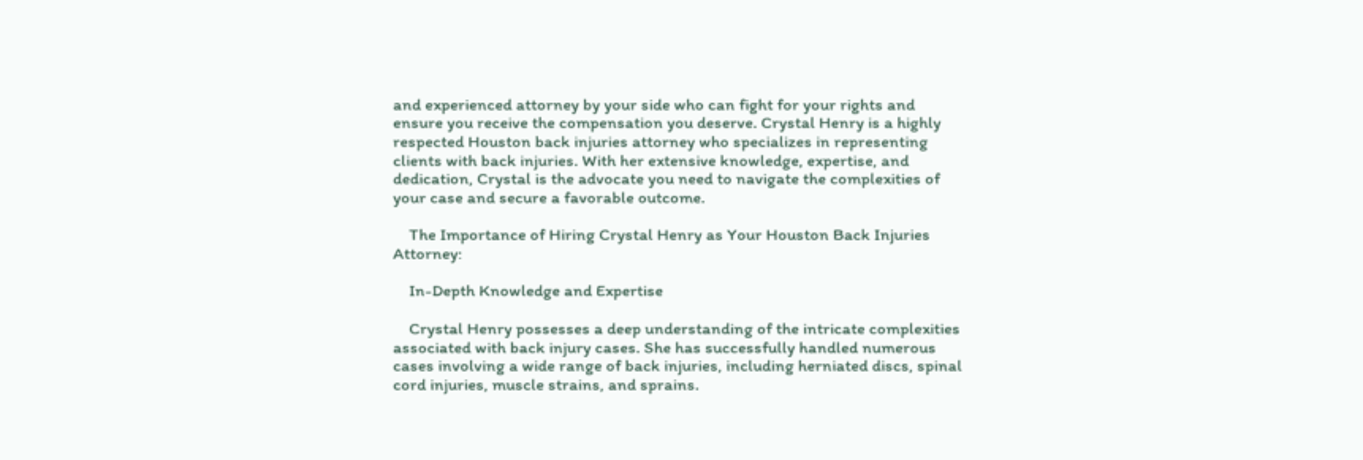and experienced attorney by your side who can fight for your rights and ensure you receive the compensation you deserve. Crystal Henry is a highly respected Houston back injuries attorney who specializes in representing clients with back injuries. With her extensive knowledge, expertise, and dedication, Crystal is the advocate you need to navigate the complexities of your case and secure a favorable outcome.

    The Importance of Hiring Crystal Henry as Your Houston Back Injuries Attorney:

    In-Depth Knowledge and Expertise

    Crystal Henry possesses a deep understanding of the intricate complexities associated with back injury cases. She has successfully handled numerous cases involving a wide range of back injuries, including herniated discs, spinal cord injuries, muscle strains, and sprains.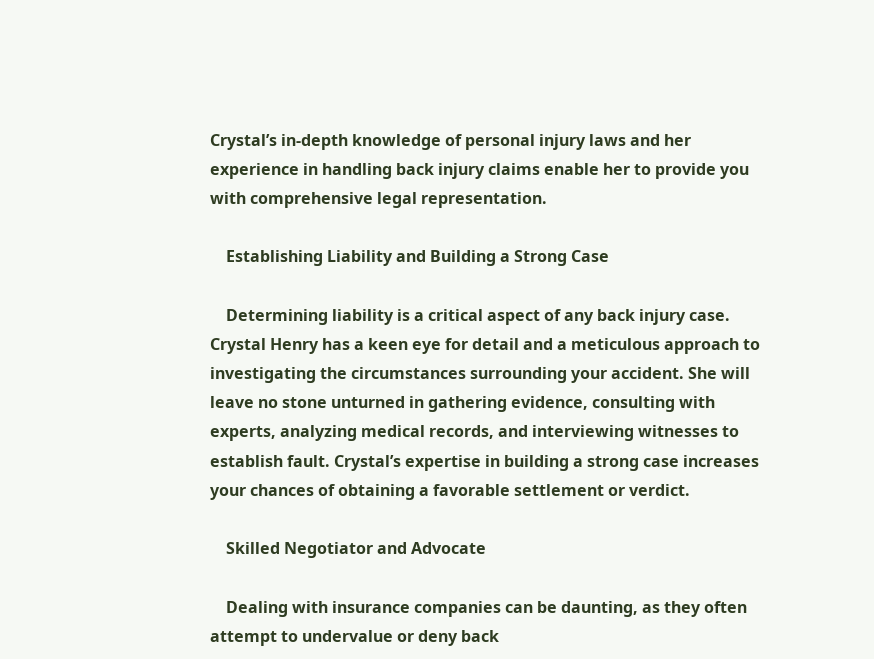Crystal’s in-depth knowledge of personal injury laws and her experience in handling back injury claims enable her to provide you with comprehensive legal representation.

    Establishing Liability and Building a Strong Case

    Determining liability is a critical aspect of any back injury case. Crystal Henry has a keen eye for detail and a meticulous approach to investigating the circumstances surrounding your accident. She will leave no stone unturned in gathering evidence, consulting with experts, analyzing medical records, and interviewing witnesses to establish fault. Crystal’s expertise in building a strong case increases your chances of obtaining a favorable settlement or verdict.

    Skilled Negotiator and Advocate

    Dealing with insurance companies can be daunting, as they often attempt to undervalue or deny back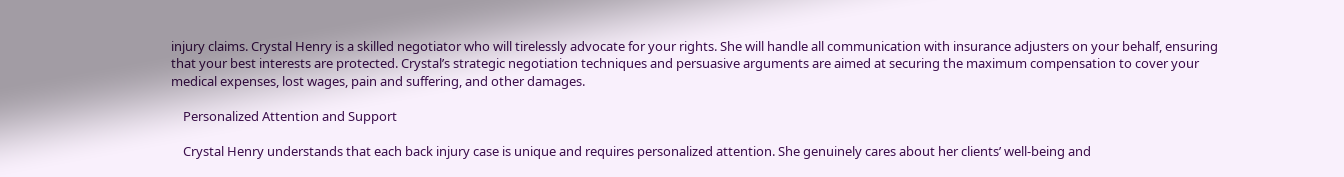injury claims. Crystal Henry is a skilled negotiator who will tirelessly advocate for your rights. She will handle all communication with insurance adjusters on your behalf, ensuring that your best interests are protected. Crystal’s strategic negotiation techniques and persuasive arguments are aimed at securing the maximum compensation to cover your medical expenses, lost wages, pain and suffering, and other damages.

    Personalized Attention and Support

    Crystal Henry understands that each back injury case is unique and requires personalized attention. She genuinely cares about her clients’ well-being and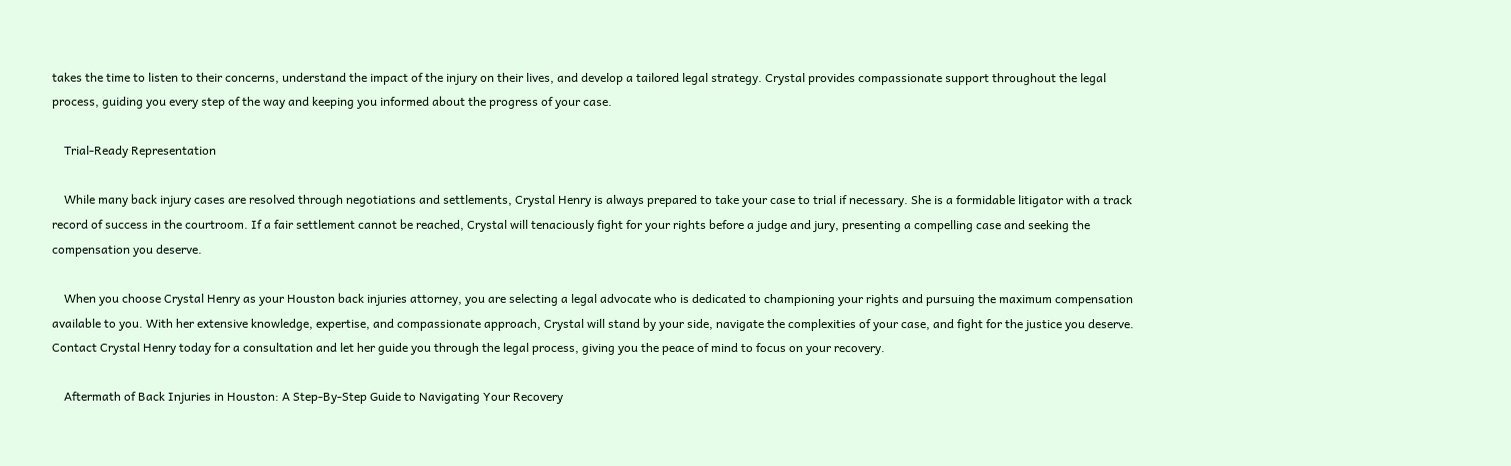takes the time to listen to their concerns, understand the impact of the injury on their lives, and develop a tailored legal strategy. Crystal provides compassionate support throughout the legal process, guiding you every step of the way and keeping you informed about the progress of your case.

    Trial-Ready Representation

    While many back injury cases are resolved through negotiations and settlements, Crystal Henry is always prepared to take your case to trial if necessary. She is a formidable litigator with a track record of success in the courtroom. If a fair settlement cannot be reached, Crystal will tenaciously fight for your rights before a judge and jury, presenting a compelling case and seeking the compensation you deserve.

    When you choose Crystal Henry as your Houston back injuries attorney, you are selecting a legal advocate who is dedicated to championing your rights and pursuing the maximum compensation available to you. With her extensive knowledge, expertise, and compassionate approach, Crystal will stand by your side, navigate the complexities of your case, and fight for the justice you deserve. Contact Crystal Henry today for a consultation and let her guide you through the legal process, giving you the peace of mind to focus on your recovery.

    Aftermath of Back Injuries in Houston: A Step-By-Step Guide to Navigating Your Recovery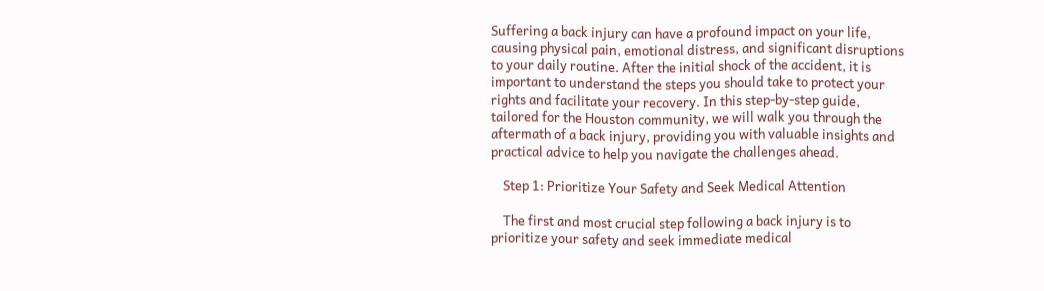Suffering a back injury can have a profound impact on your life, causing physical pain, emotional distress, and significant disruptions to your daily routine. After the initial shock of the accident, it is important to understand the steps you should take to protect your rights and facilitate your recovery. In this step-by-step guide, tailored for the Houston community, we will walk you through the aftermath of a back injury, providing you with valuable insights and practical advice to help you navigate the challenges ahead.

    Step 1: Prioritize Your Safety and Seek Medical Attention

    The first and most crucial step following a back injury is to prioritize your safety and seek immediate medical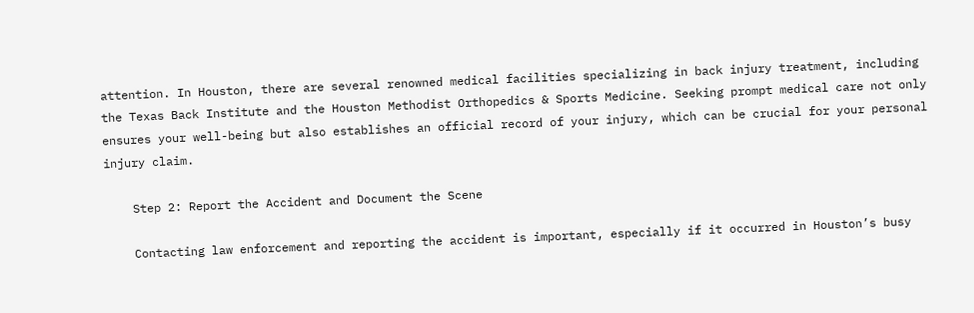attention. In Houston, there are several renowned medical facilities specializing in back injury treatment, including the Texas Back Institute and the Houston Methodist Orthopedics & Sports Medicine. Seeking prompt medical care not only ensures your well-being but also establishes an official record of your injury, which can be crucial for your personal injury claim.

    Step 2: Report the Accident and Document the Scene

    Contacting law enforcement and reporting the accident is important, especially if it occurred in Houston’s busy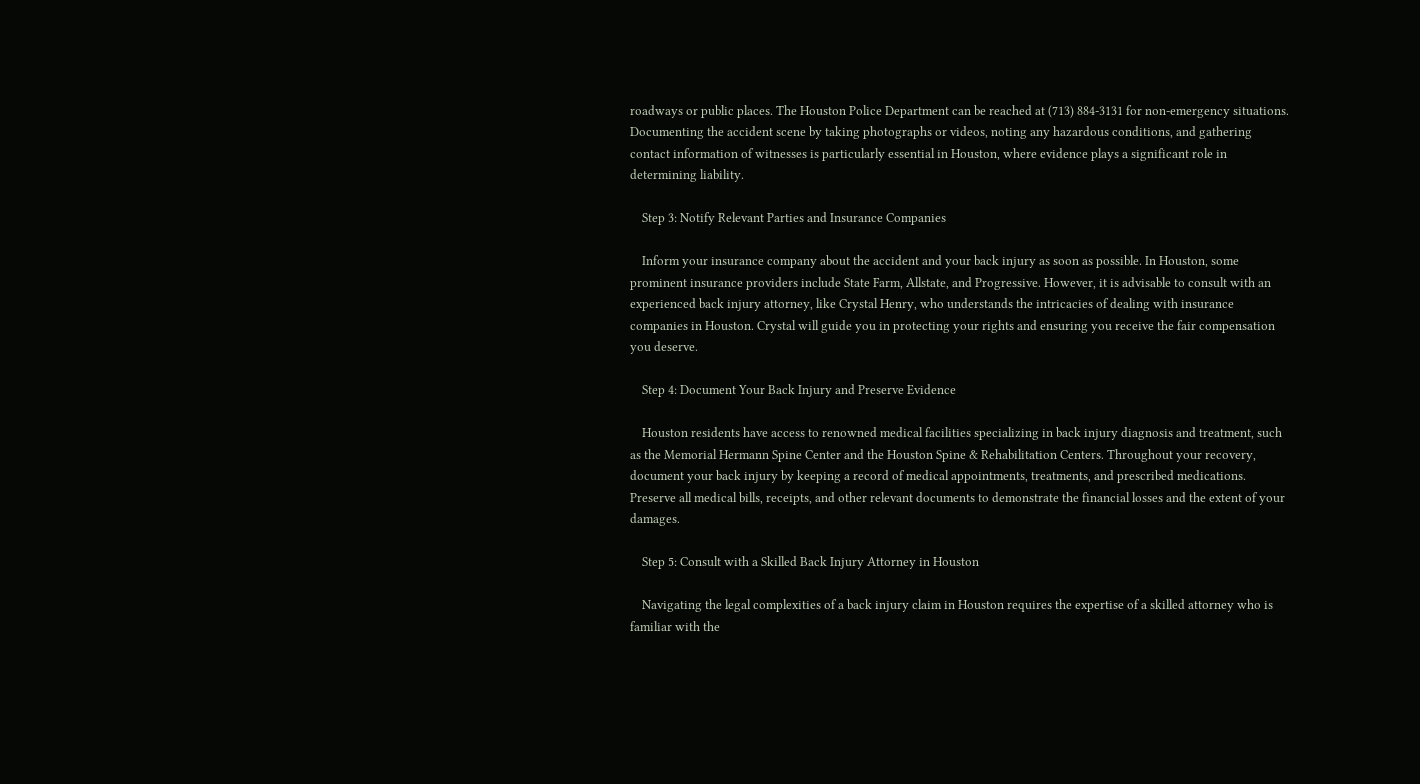roadways or public places. The Houston Police Department can be reached at (713) 884-3131 for non-emergency situations. Documenting the accident scene by taking photographs or videos, noting any hazardous conditions, and gathering contact information of witnesses is particularly essential in Houston, where evidence plays a significant role in determining liability.

    Step 3: Notify Relevant Parties and Insurance Companies

    Inform your insurance company about the accident and your back injury as soon as possible. In Houston, some prominent insurance providers include State Farm, Allstate, and Progressive. However, it is advisable to consult with an experienced back injury attorney, like Crystal Henry, who understands the intricacies of dealing with insurance companies in Houston. Crystal will guide you in protecting your rights and ensuring you receive the fair compensation you deserve.

    Step 4: Document Your Back Injury and Preserve Evidence

    Houston residents have access to renowned medical facilities specializing in back injury diagnosis and treatment, such as the Memorial Hermann Spine Center and the Houston Spine & Rehabilitation Centers. Throughout your recovery, document your back injury by keeping a record of medical appointments, treatments, and prescribed medications. Preserve all medical bills, receipts, and other relevant documents to demonstrate the financial losses and the extent of your damages.

    Step 5: Consult with a Skilled Back Injury Attorney in Houston

    Navigating the legal complexities of a back injury claim in Houston requires the expertise of a skilled attorney who is familiar with the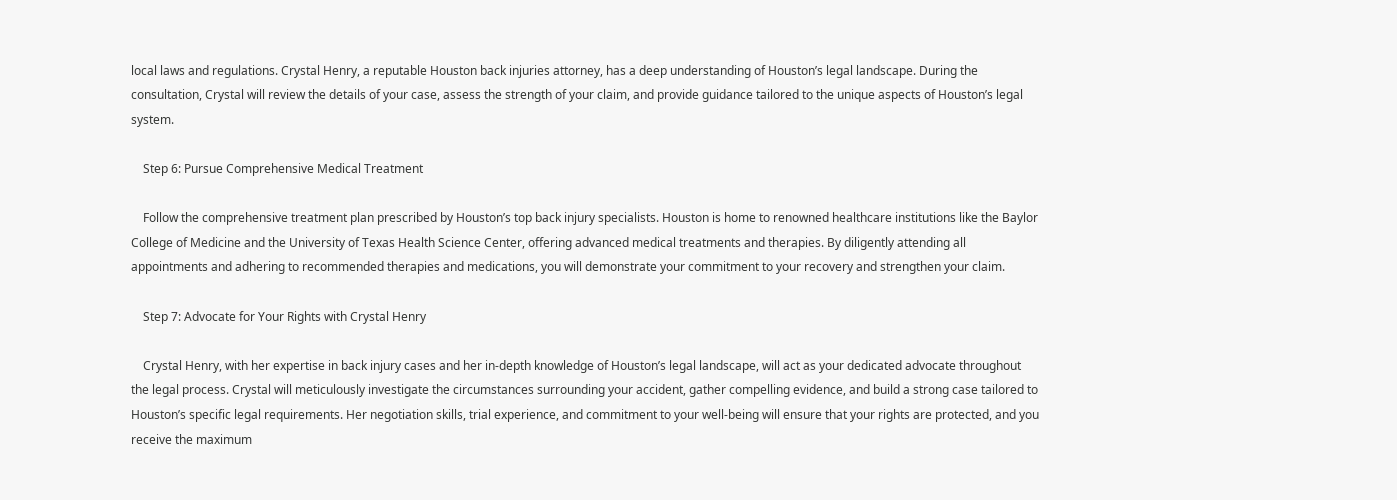local laws and regulations. Crystal Henry, a reputable Houston back injuries attorney, has a deep understanding of Houston’s legal landscape. During the consultation, Crystal will review the details of your case, assess the strength of your claim, and provide guidance tailored to the unique aspects of Houston’s legal system.

    Step 6: Pursue Comprehensive Medical Treatment

    Follow the comprehensive treatment plan prescribed by Houston’s top back injury specialists. Houston is home to renowned healthcare institutions like the Baylor College of Medicine and the University of Texas Health Science Center, offering advanced medical treatments and therapies. By diligently attending all appointments and adhering to recommended therapies and medications, you will demonstrate your commitment to your recovery and strengthen your claim.

    Step 7: Advocate for Your Rights with Crystal Henry

    Crystal Henry, with her expertise in back injury cases and her in-depth knowledge of Houston’s legal landscape, will act as your dedicated advocate throughout the legal process. Crystal will meticulously investigate the circumstances surrounding your accident, gather compelling evidence, and build a strong case tailored to Houston’s specific legal requirements. Her negotiation skills, trial experience, and commitment to your well-being will ensure that your rights are protected, and you receive the maximum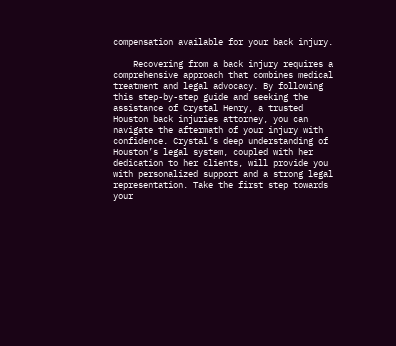compensation available for your back injury.

    Recovering from a back injury requires a comprehensive approach that combines medical treatment and legal advocacy. By following this step-by-step guide and seeking the assistance of Crystal Henry, a trusted Houston back injuries attorney, you can navigate the aftermath of your injury with confidence. Crystal’s deep understanding of Houston’s legal system, coupled with her dedication to her clients, will provide you with personalized support and a strong legal representation. Take the first step towards your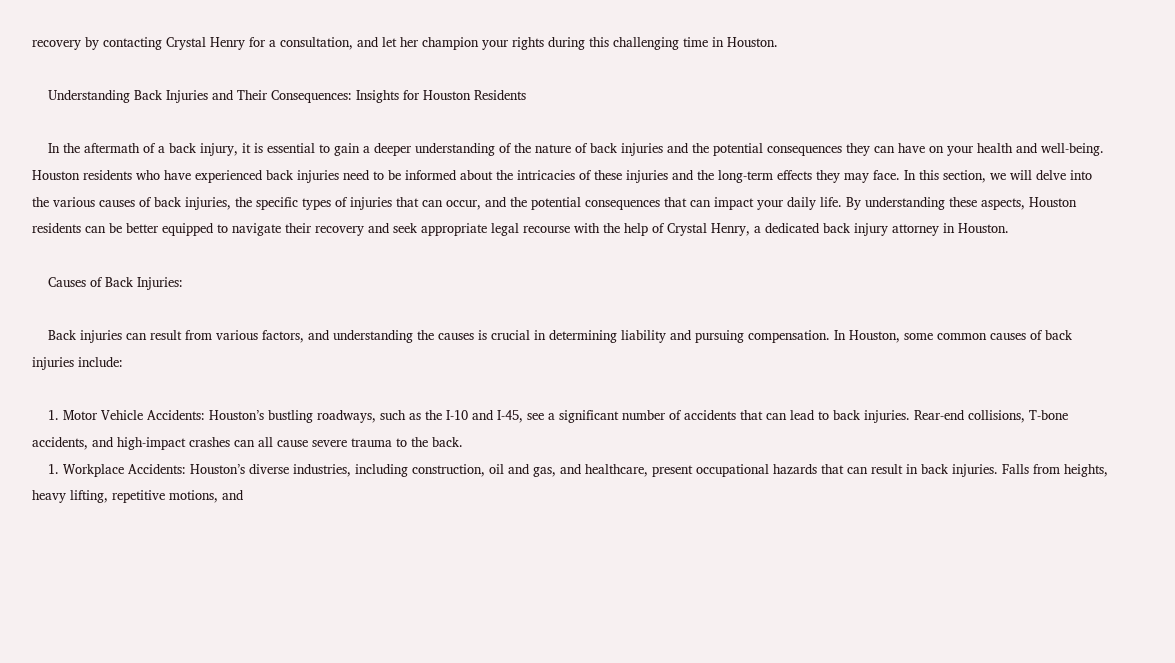recovery by contacting Crystal Henry for a consultation, and let her champion your rights during this challenging time in Houston.

    Understanding Back Injuries and Their Consequences: Insights for Houston Residents

    In the aftermath of a back injury, it is essential to gain a deeper understanding of the nature of back injuries and the potential consequences they can have on your health and well-being. Houston residents who have experienced back injuries need to be informed about the intricacies of these injuries and the long-term effects they may face. In this section, we will delve into the various causes of back injuries, the specific types of injuries that can occur, and the potential consequences that can impact your daily life. By understanding these aspects, Houston residents can be better equipped to navigate their recovery and seek appropriate legal recourse with the help of Crystal Henry, a dedicated back injury attorney in Houston.

    Causes of Back Injuries:

    Back injuries can result from various factors, and understanding the causes is crucial in determining liability and pursuing compensation. In Houston, some common causes of back injuries include:

    1. Motor Vehicle Accidents: Houston’s bustling roadways, such as the I-10 and I-45, see a significant number of accidents that can lead to back injuries. Rear-end collisions, T-bone accidents, and high-impact crashes can all cause severe trauma to the back.
    1. Workplace Accidents: Houston’s diverse industries, including construction, oil and gas, and healthcare, present occupational hazards that can result in back injuries. Falls from heights, heavy lifting, repetitive motions, and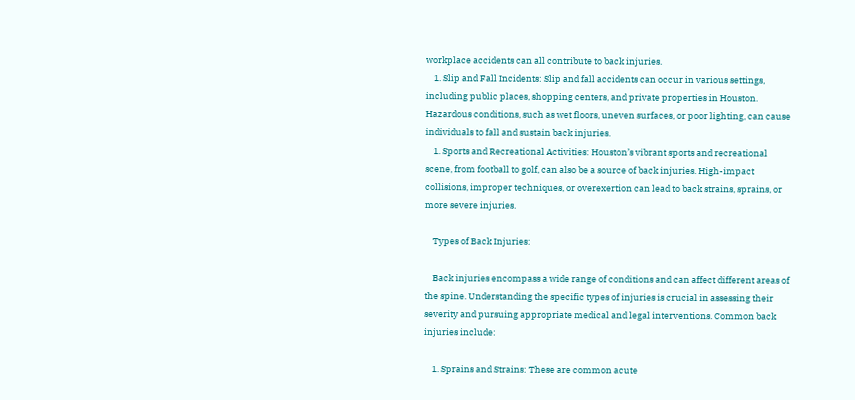workplace accidents can all contribute to back injuries.
    1. Slip and Fall Incidents: Slip and fall accidents can occur in various settings, including public places, shopping centers, and private properties in Houston. Hazardous conditions, such as wet floors, uneven surfaces, or poor lighting, can cause individuals to fall and sustain back injuries.
    1. Sports and Recreational Activities: Houston’s vibrant sports and recreational scene, from football to golf, can also be a source of back injuries. High-impact collisions, improper techniques, or overexertion can lead to back strains, sprains, or more severe injuries.

    Types of Back Injuries:

    Back injuries encompass a wide range of conditions and can affect different areas of the spine. Understanding the specific types of injuries is crucial in assessing their severity and pursuing appropriate medical and legal interventions. Common back injuries include:

    1. Sprains and Strains: These are common acute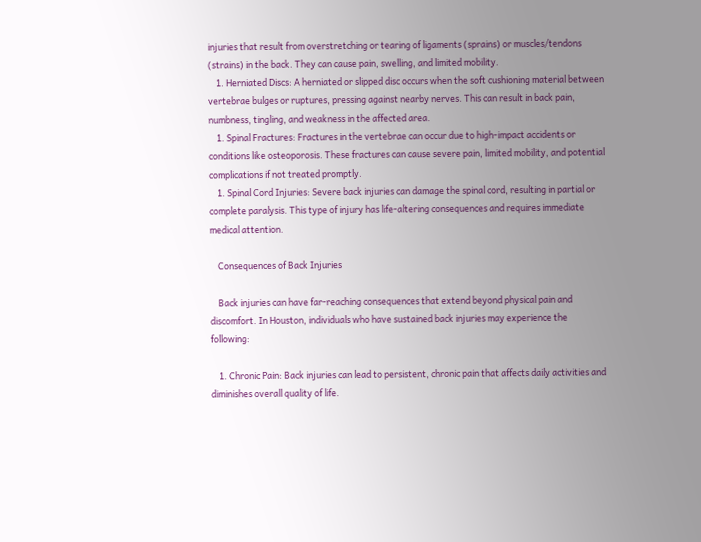injuries that result from overstretching or tearing of ligaments (sprains) or muscles/tendons (strains) in the back. They can cause pain, swelling, and limited mobility.
    1. Herniated Discs: A herniated or slipped disc occurs when the soft cushioning material between vertebrae bulges or ruptures, pressing against nearby nerves. This can result in back pain, numbness, tingling, and weakness in the affected area.
    1. Spinal Fractures: Fractures in the vertebrae can occur due to high-impact accidents or conditions like osteoporosis. These fractures can cause severe pain, limited mobility, and potential complications if not treated promptly.
    1. Spinal Cord Injuries: Severe back injuries can damage the spinal cord, resulting in partial or complete paralysis. This type of injury has life-altering consequences and requires immediate medical attention.

    Consequences of Back Injuries

    Back injuries can have far-reaching consequences that extend beyond physical pain and discomfort. In Houston, individuals who have sustained back injuries may experience the following:

    1. Chronic Pain: Back injuries can lead to persistent, chronic pain that affects daily activities and diminishes overall quality of life.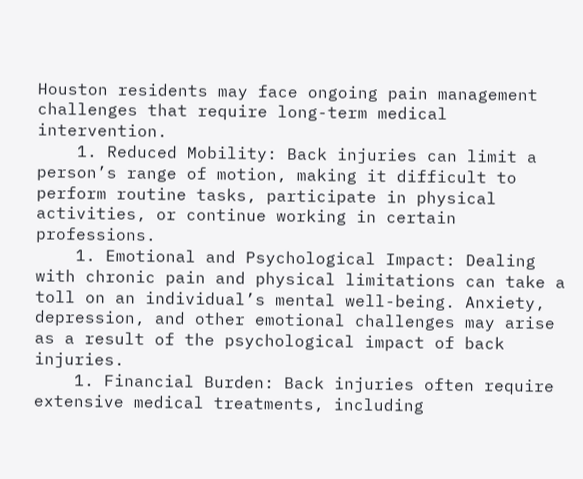Houston residents may face ongoing pain management challenges that require long-term medical intervention.
    1. Reduced Mobility: Back injuries can limit a person’s range of motion, making it difficult to perform routine tasks, participate in physical activities, or continue working in certain professions.
    1. Emotional and Psychological Impact: Dealing with chronic pain and physical limitations can take a toll on an individual’s mental well-being. Anxiety, depression, and other emotional challenges may arise as a result of the psychological impact of back injuries.
    1. Financial Burden: Back injuries often require extensive medical treatments, including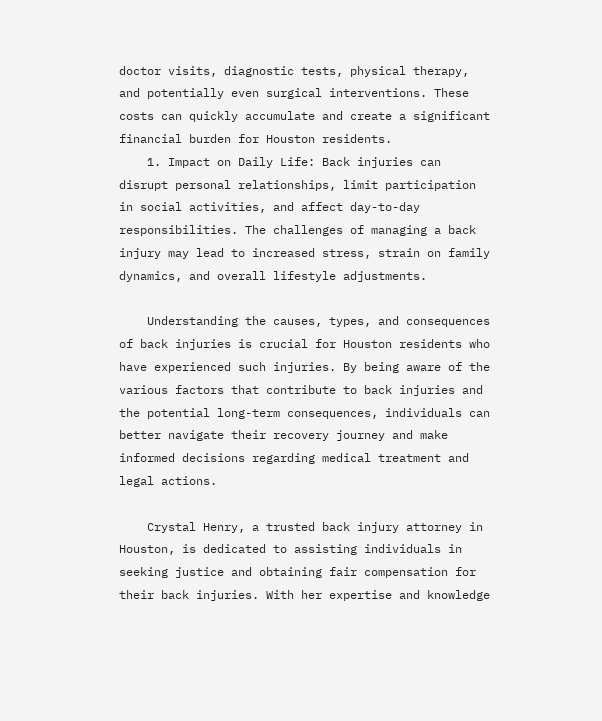doctor visits, diagnostic tests, physical therapy, and potentially even surgical interventions. These costs can quickly accumulate and create a significant financial burden for Houston residents.
    1. Impact on Daily Life: Back injuries can disrupt personal relationships, limit participation in social activities, and affect day-to-day responsibilities. The challenges of managing a back injury may lead to increased stress, strain on family dynamics, and overall lifestyle adjustments.

    Understanding the causes, types, and consequences of back injuries is crucial for Houston residents who have experienced such injuries. By being aware of the various factors that contribute to back injuries and the potential long-term consequences, individuals can better navigate their recovery journey and make informed decisions regarding medical treatment and legal actions.

    Crystal Henry, a trusted back injury attorney in Houston, is dedicated to assisting individuals in seeking justice and obtaining fair compensation for their back injuries. With her expertise and knowledge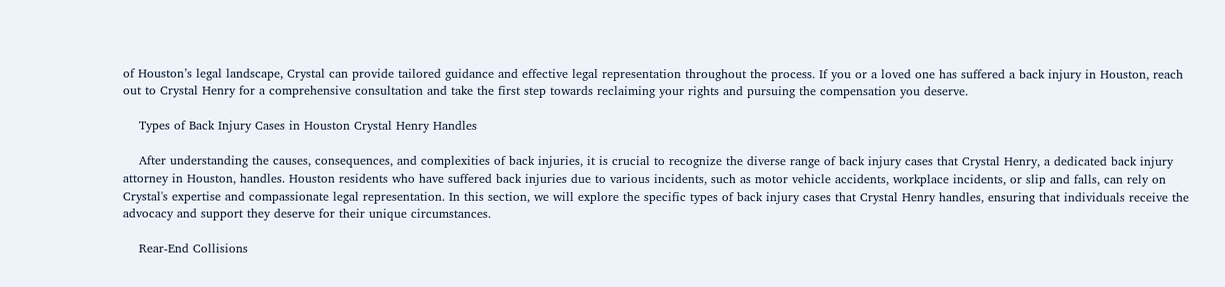of Houston’s legal landscape, Crystal can provide tailored guidance and effective legal representation throughout the process. If you or a loved one has suffered a back injury in Houston, reach out to Crystal Henry for a comprehensive consultation and take the first step towards reclaiming your rights and pursuing the compensation you deserve.

    Types of Back Injury Cases in Houston Crystal Henry Handles

    After understanding the causes, consequences, and complexities of back injuries, it is crucial to recognize the diverse range of back injury cases that Crystal Henry, a dedicated back injury attorney in Houston, handles. Houston residents who have suffered back injuries due to various incidents, such as motor vehicle accidents, workplace incidents, or slip and falls, can rely on Crystal's expertise and compassionate legal representation. In this section, we will explore the specific types of back injury cases that Crystal Henry handles, ensuring that individuals receive the advocacy and support they deserve for their unique circumstances.

    Rear-End Collisions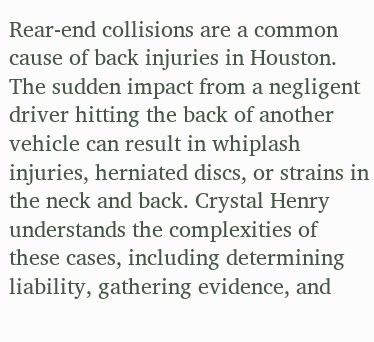Rear-end collisions are a common cause of back injuries in Houston. The sudden impact from a negligent driver hitting the back of another vehicle can result in whiplash injuries, herniated discs, or strains in the neck and back. Crystal Henry understands the complexities of these cases, including determining liability, gathering evidence, and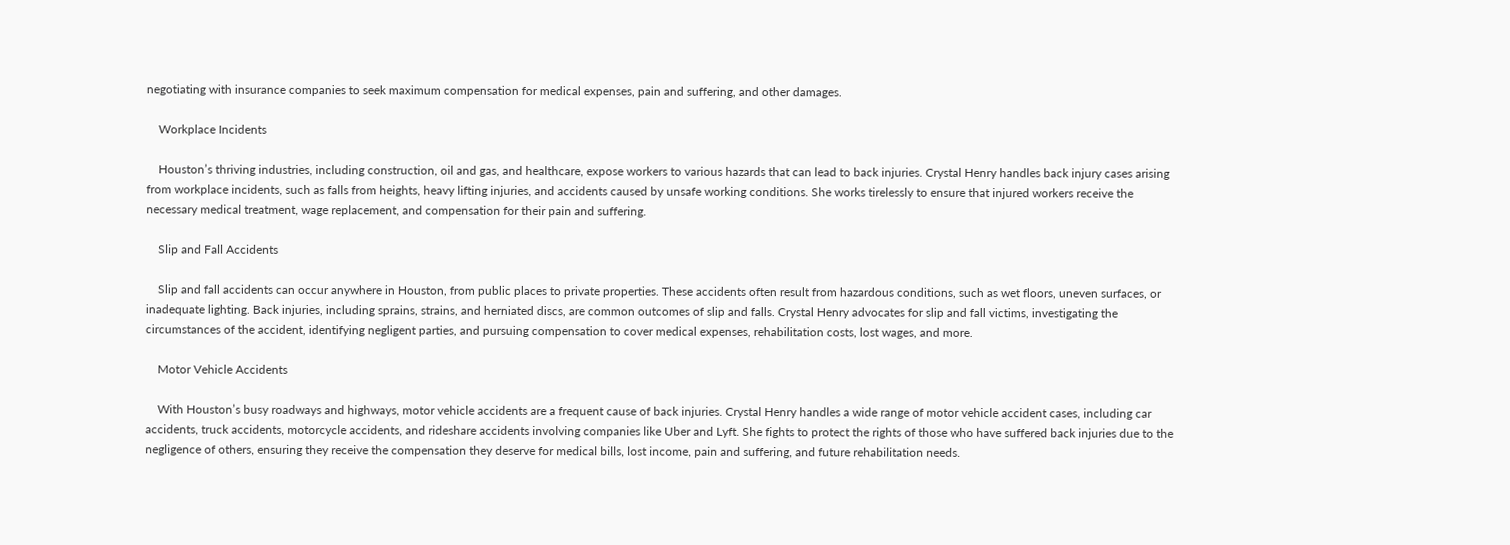negotiating with insurance companies to seek maximum compensation for medical expenses, pain and suffering, and other damages.

    Workplace Incidents

    Houston’s thriving industries, including construction, oil and gas, and healthcare, expose workers to various hazards that can lead to back injuries. Crystal Henry handles back injury cases arising from workplace incidents, such as falls from heights, heavy lifting injuries, and accidents caused by unsafe working conditions. She works tirelessly to ensure that injured workers receive the necessary medical treatment, wage replacement, and compensation for their pain and suffering.

    Slip and Fall Accidents

    Slip and fall accidents can occur anywhere in Houston, from public places to private properties. These accidents often result from hazardous conditions, such as wet floors, uneven surfaces, or inadequate lighting. Back injuries, including sprains, strains, and herniated discs, are common outcomes of slip and falls. Crystal Henry advocates for slip and fall victims, investigating the circumstances of the accident, identifying negligent parties, and pursuing compensation to cover medical expenses, rehabilitation costs, lost wages, and more.

    Motor Vehicle Accidents

    With Houston’s busy roadways and highways, motor vehicle accidents are a frequent cause of back injuries. Crystal Henry handles a wide range of motor vehicle accident cases, including car accidents, truck accidents, motorcycle accidents, and rideshare accidents involving companies like Uber and Lyft. She fights to protect the rights of those who have suffered back injuries due to the negligence of others, ensuring they receive the compensation they deserve for medical bills, lost income, pain and suffering, and future rehabilitation needs.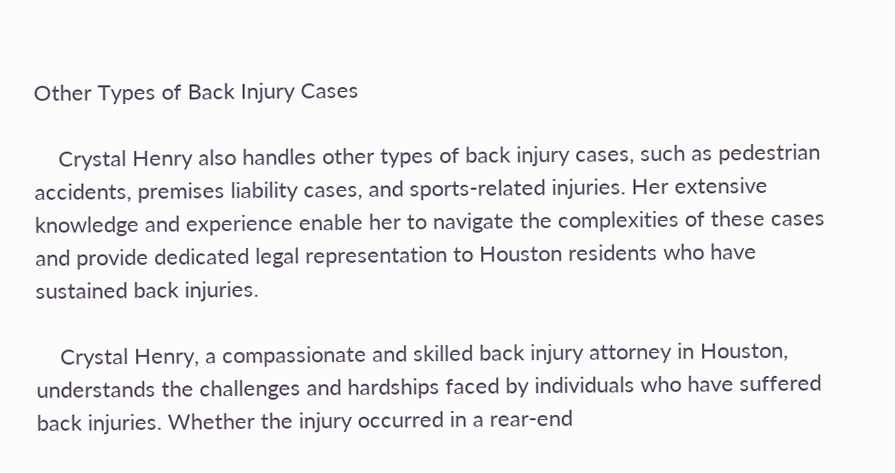Other Types of Back Injury Cases

    Crystal Henry also handles other types of back injury cases, such as pedestrian accidents, premises liability cases, and sports-related injuries. Her extensive knowledge and experience enable her to navigate the complexities of these cases and provide dedicated legal representation to Houston residents who have sustained back injuries.

    Crystal Henry, a compassionate and skilled back injury attorney in Houston, understands the challenges and hardships faced by individuals who have suffered back injuries. Whether the injury occurred in a rear-end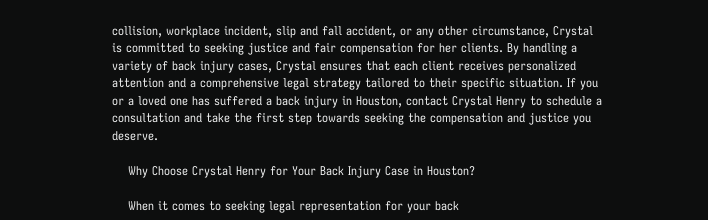collision, workplace incident, slip and fall accident, or any other circumstance, Crystal is committed to seeking justice and fair compensation for her clients. By handling a variety of back injury cases, Crystal ensures that each client receives personalized attention and a comprehensive legal strategy tailored to their specific situation. If you or a loved one has suffered a back injury in Houston, contact Crystal Henry to schedule a consultation and take the first step towards seeking the compensation and justice you deserve.

    Why Choose Crystal Henry for Your Back Injury Case in Houston?

    When it comes to seeking legal representation for your back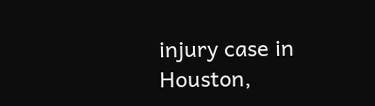injury case in Houston,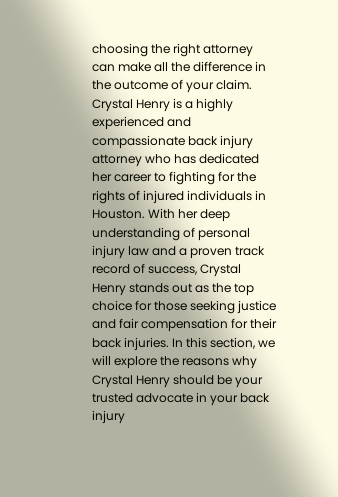choosing the right attorney can make all the difference in the outcome of your claim. Crystal Henry is a highly experienced and compassionate back injury attorney who has dedicated her career to fighting for the rights of injured individuals in Houston. With her deep understanding of personal injury law and a proven track record of success, Crystal Henry stands out as the top choice for those seeking justice and fair compensation for their back injuries. In this section, we will explore the reasons why Crystal Henry should be your trusted advocate in your back injury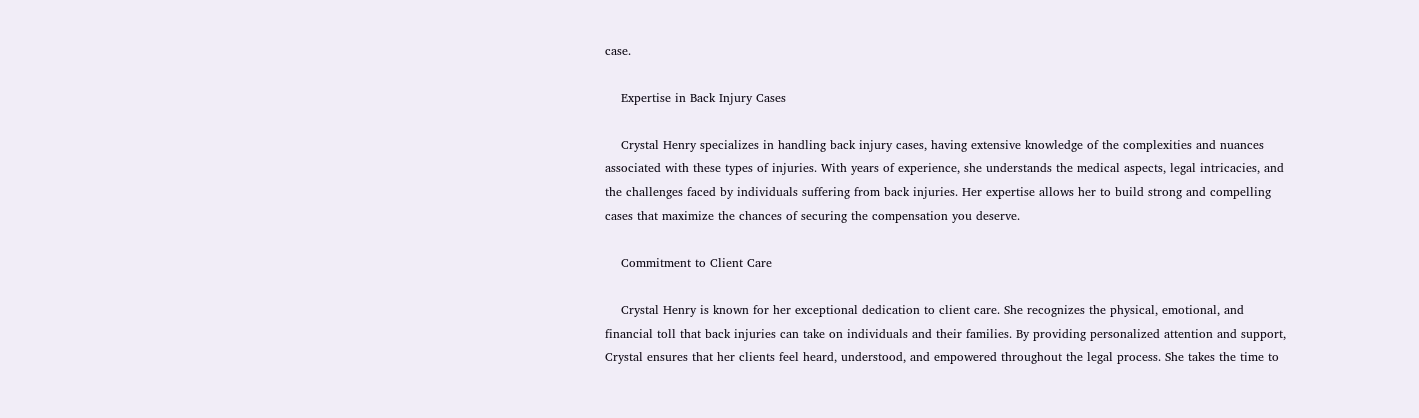case.

    Expertise in Back Injury Cases

    Crystal Henry specializes in handling back injury cases, having extensive knowledge of the complexities and nuances associated with these types of injuries. With years of experience, she understands the medical aspects, legal intricacies, and the challenges faced by individuals suffering from back injuries. Her expertise allows her to build strong and compelling cases that maximize the chances of securing the compensation you deserve.

    Commitment to Client Care

    Crystal Henry is known for her exceptional dedication to client care. She recognizes the physical, emotional, and financial toll that back injuries can take on individuals and their families. By providing personalized attention and support, Crystal ensures that her clients feel heard, understood, and empowered throughout the legal process. She takes the time to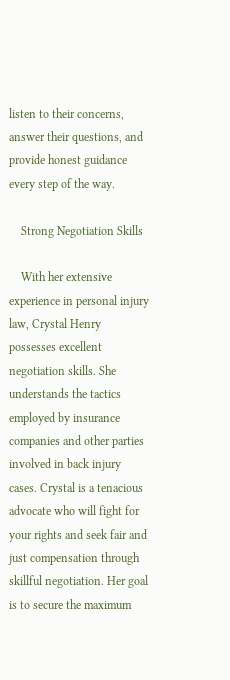listen to their concerns, answer their questions, and provide honest guidance every step of the way.

    Strong Negotiation Skills

    With her extensive experience in personal injury law, Crystal Henry possesses excellent negotiation skills. She understands the tactics employed by insurance companies and other parties involved in back injury cases. Crystal is a tenacious advocate who will fight for your rights and seek fair and just compensation through skillful negotiation. Her goal is to secure the maximum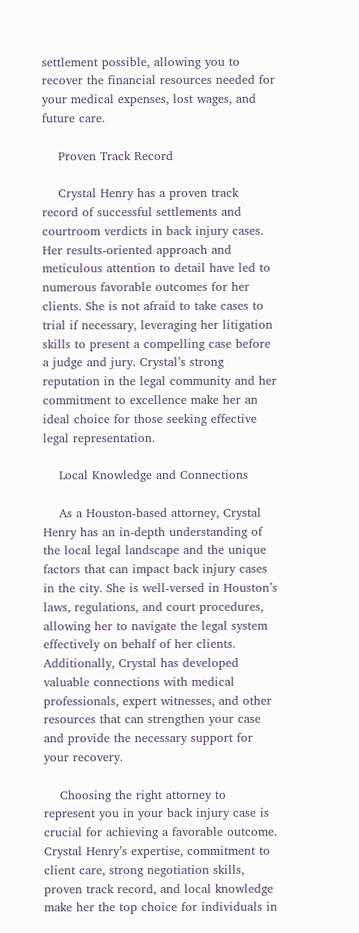settlement possible, allowing you to recover the financial resources needed for your medical expenses, lost wages, and future care.

    Proven Track Record

    Crystal Henry has a proven track record of successful settlements and courtroom verdicts in back injury cases. Her results-oriented approach and meticulous attention to detail have led to numerous favorable outcomes for her clients. She is not afraid to take cases to trial if necessary, leveraging her litigation skills to present a compelling case before a judge and jury. Crystal’s strong reputation in the legal community and her commitment to excellence make her an ideal choice for those seeking effective legal representation.

    Local Knowledge and Connections

    As a Houston-based attorney, Crystal Henry has an in-depth understanding of the local legal landscape and the unique factors that can impact back injury cases in the city. She is well-versed in Houston’s laws, regulations, and court procedures, allowing her to navigate the legal system effectively on behalf of her clients. Additionally, Crystal has developed valuable connections with medical professionals, expert witnesses, and other resources that can strengthen your case and provide the necessary support for your recovery.

    Choosing the right attorney to represent you in your back injury case is crucial for achieving a favorable outcome. Crystal Henry’s expertise, commitment to client care, strong negotiation skills, proven track record, and local knowledge make her the top choice for individuals in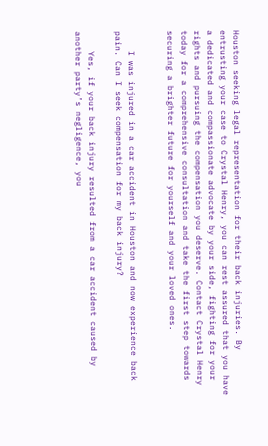Houston seeking legal representation for their back injuries. By entrusting your case to Crystal Henry, you can rest assured that you have a dedicated and compassionate advocate by your side, fighting for your rights and pursuing the compensation you deserve. Contact Crystal Henry today for a comprehensive consultation and take the first step towards securing a brighter future for yourself and your loved ones.


    I was injured in a car accident in Houston and now experience back pain. Can I seek compensation for my back injury?

    Yes, if your back injury resulted from a car accident caused by another party’s negligence, you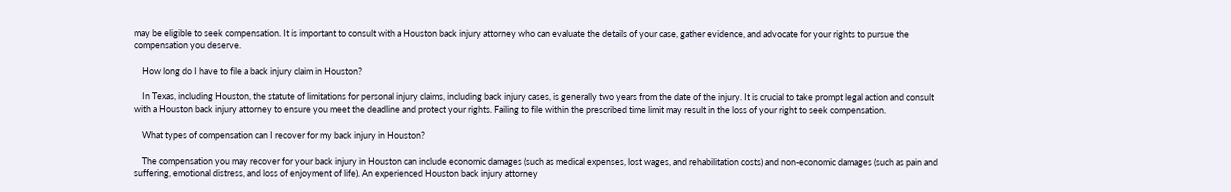may be eligible to seek compensation. It is important to consult with a Houston back injury attorney who can evaluate the details of your case, gather evidence, and advocate for your rights to pursue the compensation you deserve.

    How long do I have to file a back injury claim in Houston?

    In Texas, including Houston, the statute of limitations for personal injury claims, including back injury cases, is generally two years from the date of the injury. It is crucial to take prompt legal action and consult with a Houston back injury attorney to ensure you meet the deadline and protect your rights. Failing to file within the prescribed time limit may result in the loss of your right to seek compensation.

    What types of compensation can I recover for my back injury in Houston?

    The compensation you may recover for your back injury in Houston can include economic damages (such as medical expenses, lost wages, and rehabilitation costs) and non-economic damages (such as pain and suffering, emotional distress, and loss of enjoyment of life). An experienced Houston back injury attorney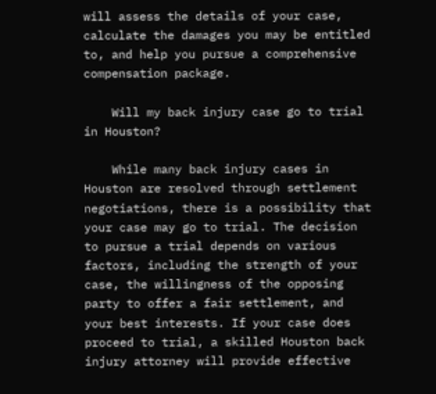will assess the details of your case, calculate the damages you may be entitled to, and help you pursue a comprehensive compensation package.

    Will my back injury case go to trial in Houston?

    While many back injury cases in Houston are resolved through settlement negotiations, there is a possibility that your case may go to trial. The decision to pursue a trial depends on various factors, including the strength of your case, the willingness of the opposing party to offer a fair settlement, and your best interests. If your case does proceed to trial, a skilled Houston back injury attorney will provide effective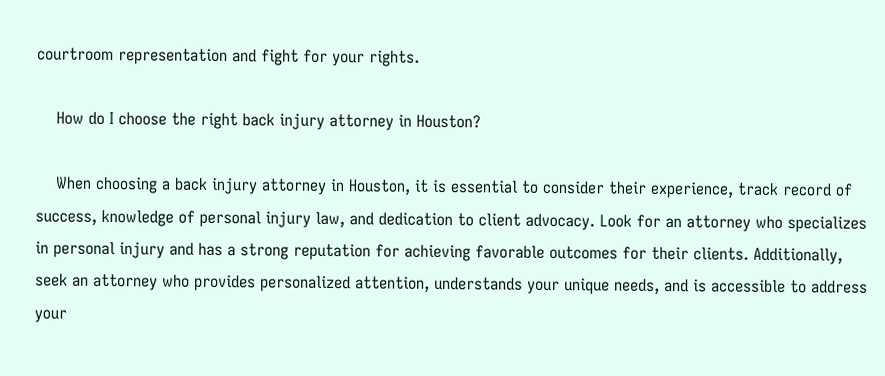courtroom representation and fight for your rights.

    How do I choose the right back injury attorney in Houston?

    When choosing a back injury attorney in Houston, it is essential to consider their experience, track record of success, knowledge of personal injury law, and dedication to client advocacy. Look for an attorney who specializes in personal injury and has a strong reputation for achieving favorable outcomes for their clients. Additionally, seek an attorney who provides personalized attention, understands your unique needs, and is accessible to address your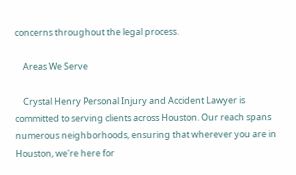concerns throughout the legal process.

    Areas We Serve

    Crystal Henry Personal Injury and Accident Lawyer is committed to serving clients across Houston. Our reach spans numerous neighborhoods, ensuring that wherever you are in Houston, we're here for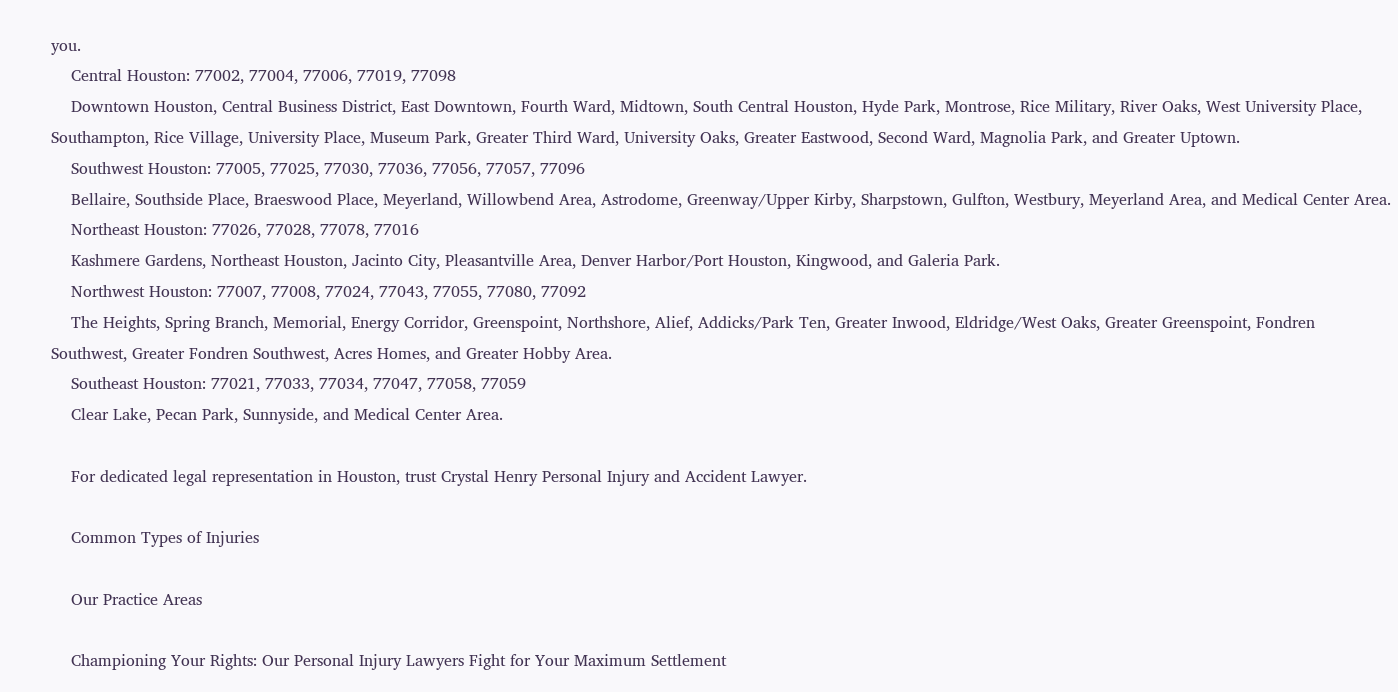you.
    Central Houston: 77002, 77004, 77006, 77019, 77098
    Downtown Houston, Central Business District, East Downtown, Fourth Ward, Midtown, South Central Houston, Hyde Park, Montrose, Rice Military, River Oaks, West University Place, Southampton, Rice Village, University Place, Museum Park, Greater Third Ward, University Oaks, Greater Eastwood, Second Ward, Magnolia Park, and Greater Uptown.
    Southwest Houston: 77005, 77025, 77030, 77036, 77056, 77057, 77096
    Bellaire, Southside Place, Braeswood Place, Meyerland, Willowbend Area, Astrodome, Greenway/Upper Kirby, Sharpstown, Gulfton, Westbury, Meyerland Area, and Medical Center Area.
    Northeast Houston: 77026, 77028, 77078, 77016
    Kashmere Gardens, Northeast Houston, Jacinto City, Pleasantville Area, Denver Harbor/Port Houston, Kingwood, and Galeria Park.
    Northwest Houston: 77007, 77008, 77024, 77043, 77055, 77080, 77092
    The Heights, Spring Branch, Memorial, Energy Corridor, Greenspoint, Northshore, Alief, Addicks/Park Ten, Greater Inwood, Eldridge/West Oaks, Greater Greenspoint, Fondren Southwest, Greater Fondren Southwest, Acres Homes, and Greater Hobby Area.
    Southeast Houston: 77021, 77033, 77034, 77047, 77058, 77059
    Clear Lake, Pecan Park, Sunnyside, and Medical Center Area.

    For dedicated legal representation in Houston, trust Crystal Henry Personal Injury and Accident Lawyer.

    Common Types of Injuries

    Our Practice Areas

    Championing Your Rights: Our Personal Injury Lawyers Fight for Your Maximum Settlement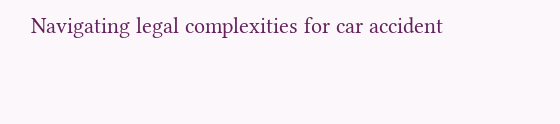Navigating legal complexities for car accident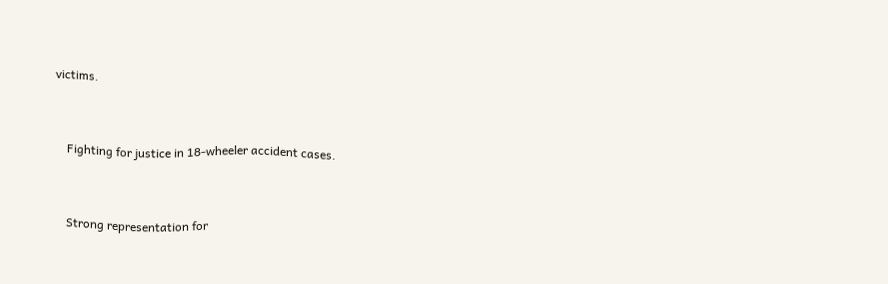victims.


    Fighting for justice in 18-wheeler accident cases.


    Strong representation for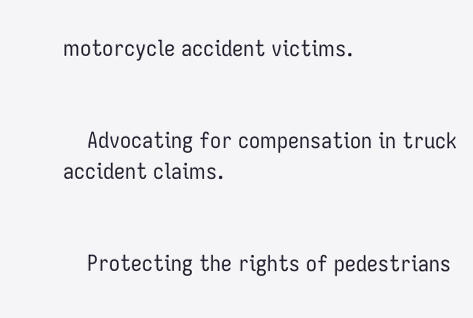motorcycle accident victims.


    Advocating for compensation in truck accident claims.


    Protecting the rights of pedestrians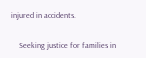injured in accidents.


    Seeking justice for families in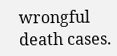wrongful death cases.